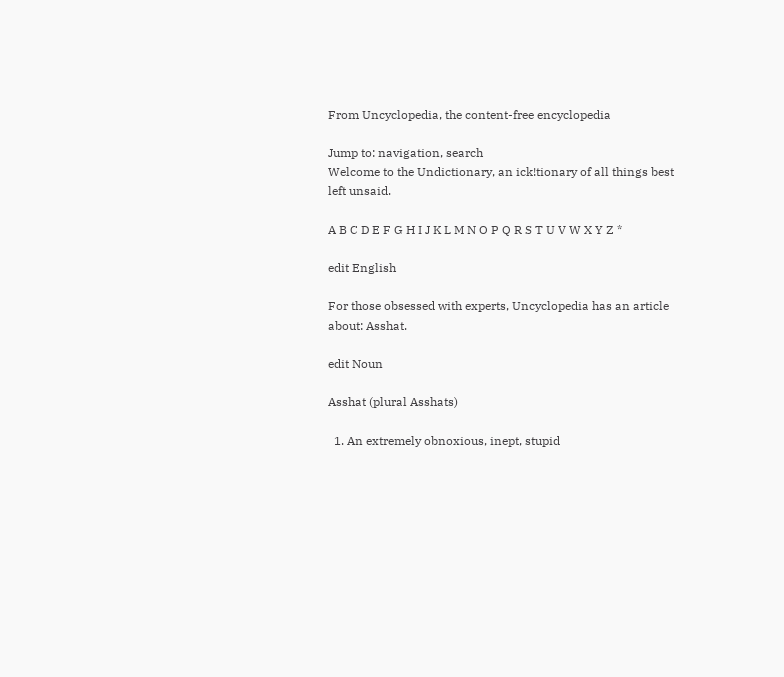From Uncyclopedia, the content-free encyclopedia

Jump to: navigation, search
Welcome to the Undictionary, an ick!tionary of all things best left unsaid.

A B C D E F G H I J K L M N O P Q R S T U V W X Y Z *

edit English

For those obsessed with experts, Uncyclopedia has an article about: Asshat.

edit Noun

Asshat (plural Asshats)

  1. An extremely obnoxious, inept, stupid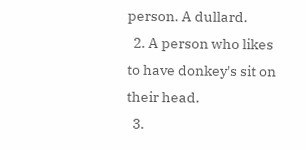person. A dullard.
  2. A person who likes to have donkey's sit on their head.
  3.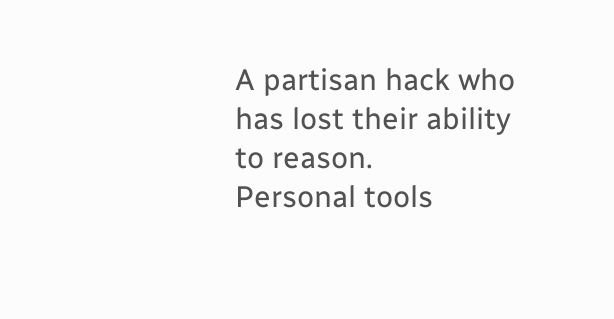A partisan hack who has lost their ability to reason.
Personal tools